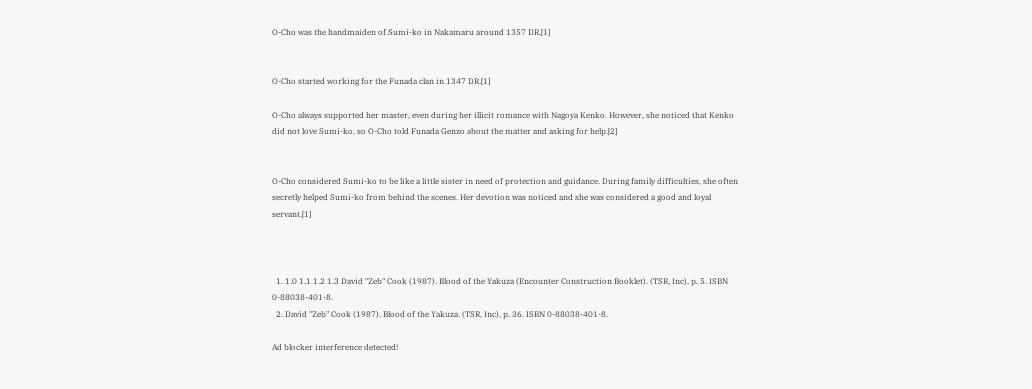O-Cho was the handmaiden of Sumi-ko in Nakamaru around 1357 DR.[1]


O-Cho started working for the Funada clan in 1347 DR.[1]

O-Cho always supported her master, even during her illicit romance with Nagoya Kenko. However, she noticed that Kenko did not love Sumi-ko, so O-Cho told Funada Genzo about the matter and asking for help.[2]


O-Cho considered Sumi-ko to be like a little sister in need of protection and guidance. During family difficulties, she often secretly helped Sumi-ko from behind the scenes. Her devotion was noticed and she was considered a good and loyal servant.[1]



  1. 1.0 1.1 1.2 1.3 David "Zeb" Cook (1987). Blood of the Yakuza (Encounter Construction Booklet). (TSR, Inc), p. 5. ISBN 0-88038-401-8.
  2. David "Zeb" Cook (1987). Blood of the Yakuza. (TSR, Inc), p. 36. ISBN 0-88038-401-8.

Ad blocker interference detected!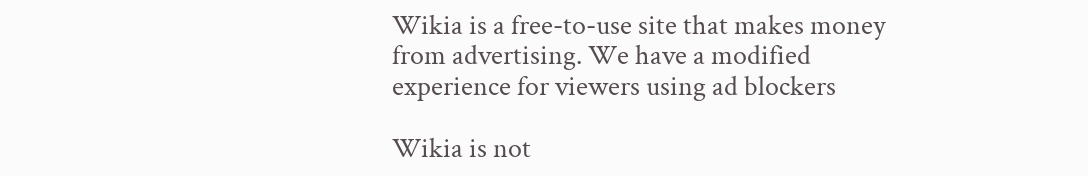Wikia is a free-to-use site that makes money from advertising. We have a modified experience for viewers using ad blockers

Wikia is not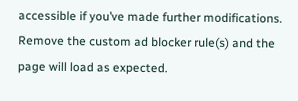accessible if you’ve made further modifications. Remove the custom ad blocker rule(s) and the page will load as expected.